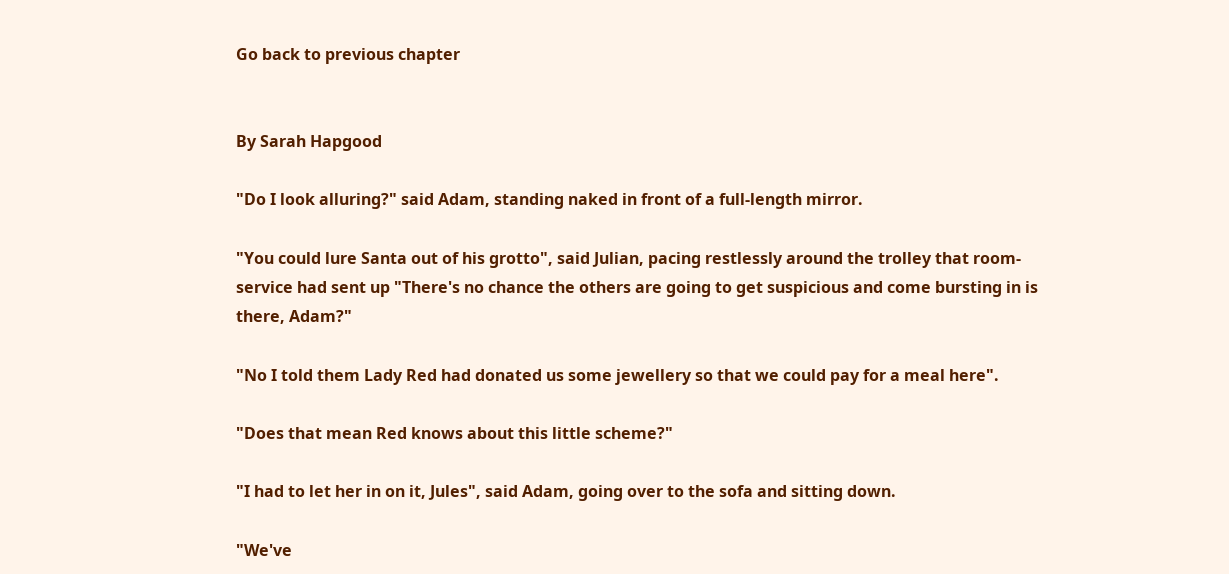Go back to previous chapter


By Sarah Hapgood

"Do I look alluring?" said Adam, standing naked in front of a full-length mirror.

"You could lure Santa out of his grotto", said Julian, pacing restlessly around the trolley that room-service had sent up "There's no chance the others are going to get suspicious and come bursting in is there, Adam?"

"No I told them Lady Red had donated us some jewellery so that we could pay for a meal here".

"Does that mean Red knows about this little scheme?"

"I had to let her in on it, Jules", said Adam, going over to the sofa and sitting down.

"We've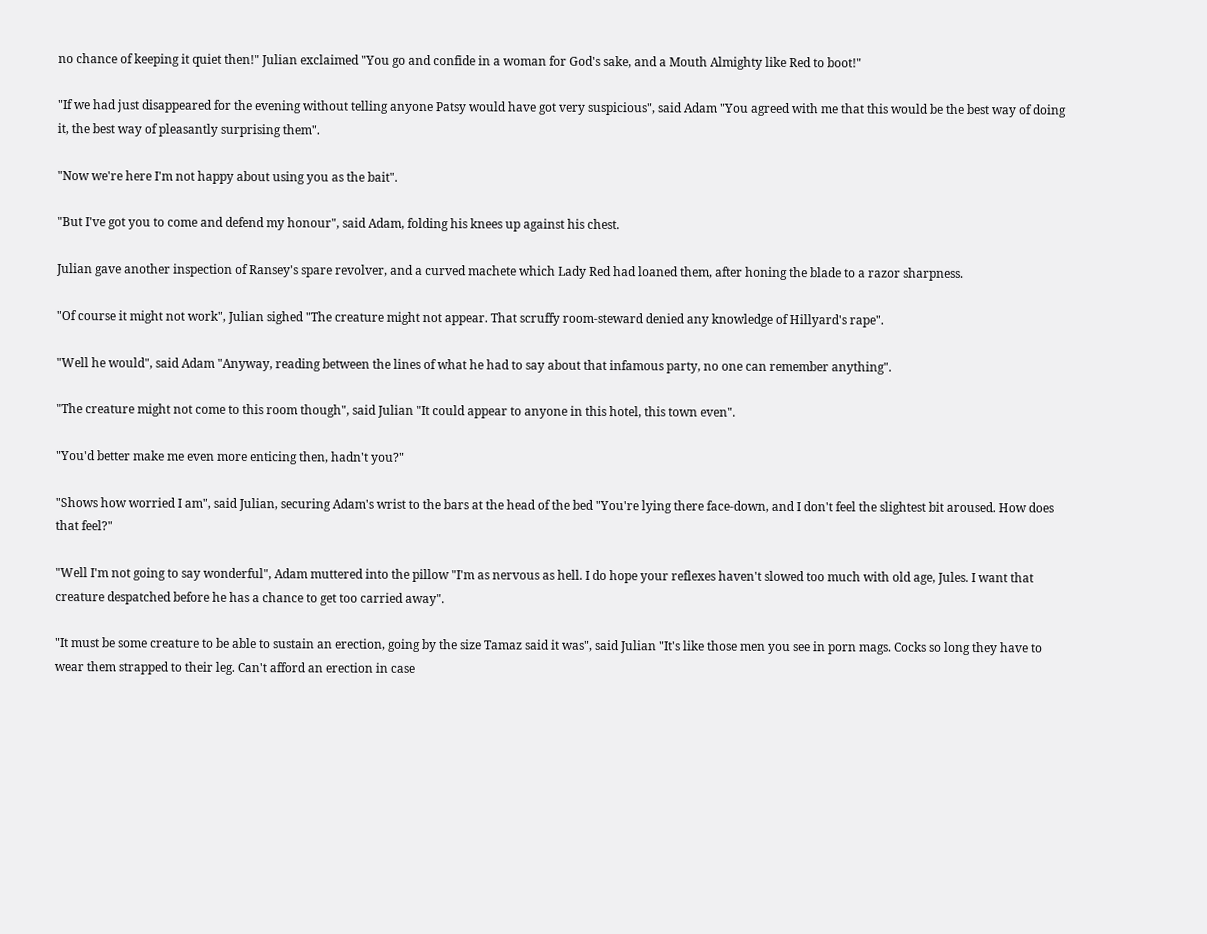no chance of keeping it quiet then!" Julian exclaimed "You go and confide in a woman for God's sake, and a Mouth Almighty like Red to boot!"

"If we had just disappeared for the evening without telling anyone Patsy would have got very suspicious", said Adam "You agreed with me that this would be the best way of doing it, the best way of pleasantly surprising them".

"Now we're here I'm not happy about using you as the bait".

"But I've got you to come and defend my honour", said Adam, folding his knees up against his chest.

Julian gave another inspection of Ransey's spare revolver, and a curved machete which Lady Red had loaned them, after honing the blade to a razor sharpness.

"Of course it might not work", Julian sighed "The creature might not appear. That scruffy room-steward denied any knowledge of Hillyard's rape".

"Well he would", said Adam "Anyway, reading between the lines of what he had to say about that infamous party, no one can remember anything".

"The creature might not come to this room though", said Julian "It could appear to anyone in this hotel, this town even".

"You'd better make me even more enticing then, hadn't you?"

"Shows how worried I am", said Julian, securing Adam's wrist to the bars at the head of the bed "You're lying there face-down, and I don't feel the slightest bit aroused. How does that feel?"

"Well I'm not going to say wonderful", Adam muttered into the pillow "I'm as nervous as hell. I do hope your reflexes haven't slowed too much with old age, Jules. I want that creature despatched before he has a chance to get too carried away".

"It must be some creature to be able to sustain an erection, going by the size Tamaz said it was", said Julian "It's like those men you see in porn mags. Cocks so long they have to wear them strapped to their leg. Can't afford an erection in case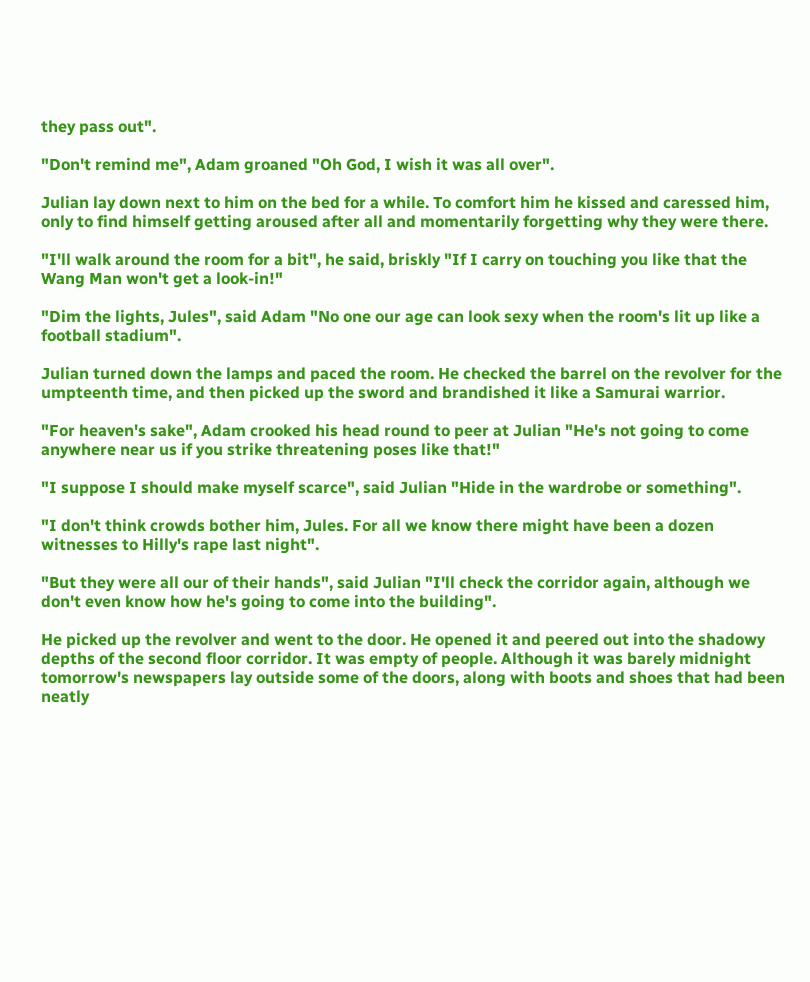they pass out".

"Don't remind me", Adam groaned "Oh God, I wish it was all over".

Julian lay down next to him on the bed for a while. To comfort him he kissed and caressed him, only to find himself getting aroused after all and momentarily forgetting why they were there.

"I'll walk around the room for a bit", he said, briskly "If I carry on touching you like that the Wang Man won't get a look-in!"

"Dim the lights, Jules", said Adam "No one our age can look sexy when the room's lit up like a football stadium".

Julian turned down the lamps and paced the room. He checked the barrel on the revolver for the umpteenth time, and then picked up the sword and brandished it like a Samurai warrior.

"For heaven's sake", Adam crooked his head round to peer at Julian "He's not going to come anywhere near us if you strike threatening poses like that!"

"I suppose I should make myself scarce", said Julian "Hide in the wardrobe or something".

"I don't think crowds bother him, Jules. For all we know there might have been a dozen witnesses to Hilly's rape last night".

"But they were all our of their hands", said Julian "I'll check the corridor again, although we don't even know how he's going to come into the building".

He picked up the revolver and went to the door. He opened it and peered out into the shadowy depths of the second floor corridor. It was empty of people. Although it was barely midnight tomorrow's newspapers lay outside some of the doors, along with boots and shoes that had been neatly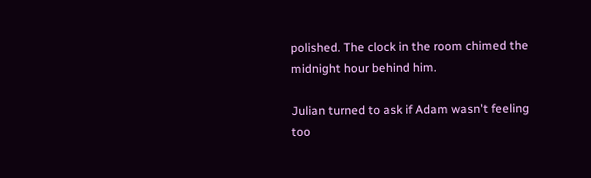polished. The clock in the room chimed the midnight hour behind him.

Julian turned to ask if Adam wasn't feeling too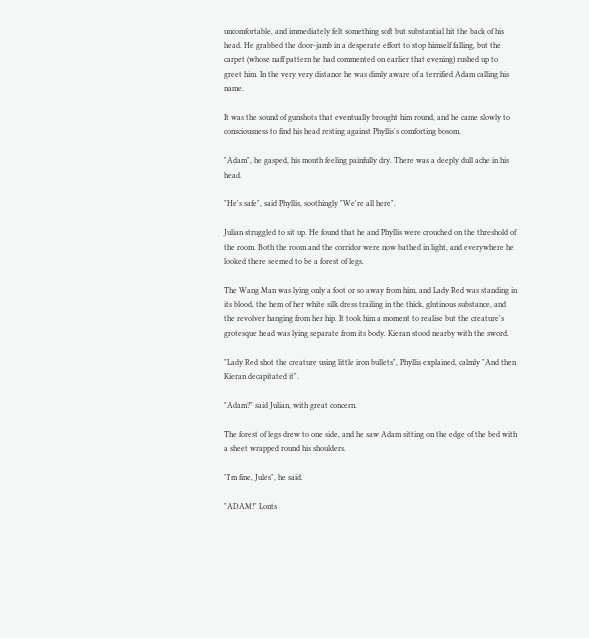uncomfortable, and immediately felt something soft but substantial hit the back of his head. He grabbed the door-jamb in a desperate effort to stop himself falling, but the carpet (whose naff pattern he had commented on earlier that evening) rushed up to greet him. In the very very distance he was dimly aware of a terrified Adam calling his name.

It was the sound of gunshots that eventually brought him round, and he came slowly to consciousness to find his head resting against Phyllis's comforting bosom.

"Adam", he gasped, his mouth feeling painfully dry. There was a deeply dull ache in his head.

"He's safe", said Phyllis, soothingly "We're all here".

Julian struggled to sit up. He found that he and Phyllis were crouched on the threshold of the room. Both the room and the corridor were now bathed in light, and everywhere he looked there seemed to be a forest of legs.

The Wang Man was lying only a foot or so away from him, and Lady Red was standing in its blood, the hem of her white silk dress trailing in the thick, glutinous substance, and the revolver hanging from her hip. It took him a moment to realise but the creature's grotesque head was lying separate from its body. Kieran stood nearby with the sword.

"Lady Red shot the creature using little iron bullets", Phyllis explained, calmly "And then Kieran decapitated it".

"Adam?" said Julian, with great concern.

The forest of legs drew to one side, and he saw Adam sitting on the edge of the bed with a sheet wrapped round his shoulders.

"I'm fine, Jules", he said.

"ADAM!" Lonts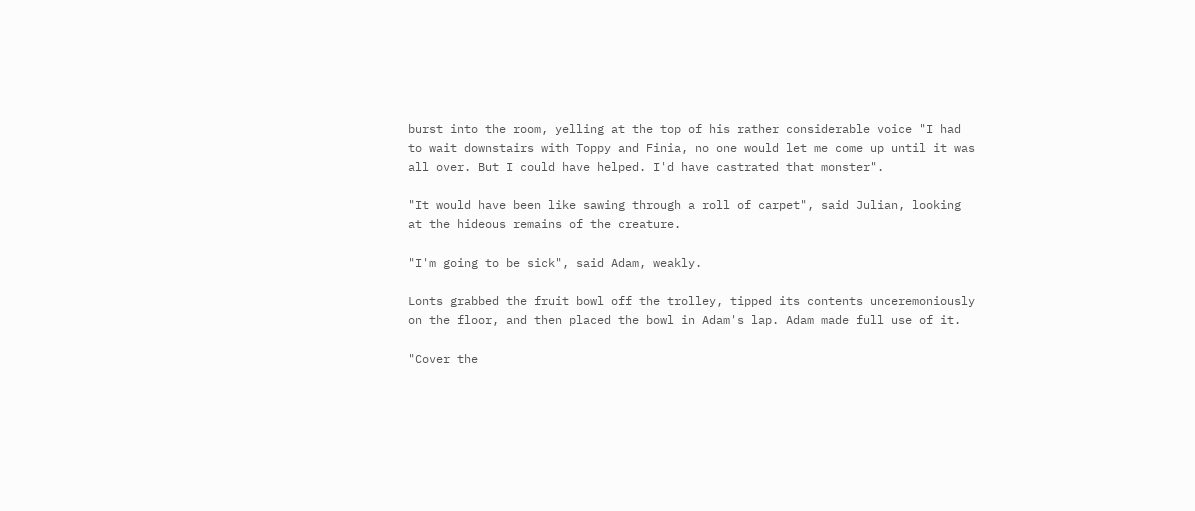burst into the room, yelling at the top of his rather considerable voice "I had to wait downstairs with Toppy and Finia, no one would let me come up until it was all over. But I could have helped. I'd have castrated that monster".

"It would have been like sawing through a roll of carpet", said Julian, looking at the hideous remains of the creature.

"I'm going to be sick", said Adam, weakly.

Lonts grabbed the fruit bowl off the trolley, tipped its contents unceremoniously on the floor, and then placed the bowl in Adam's lap. Adam made full use of it.

"Cover the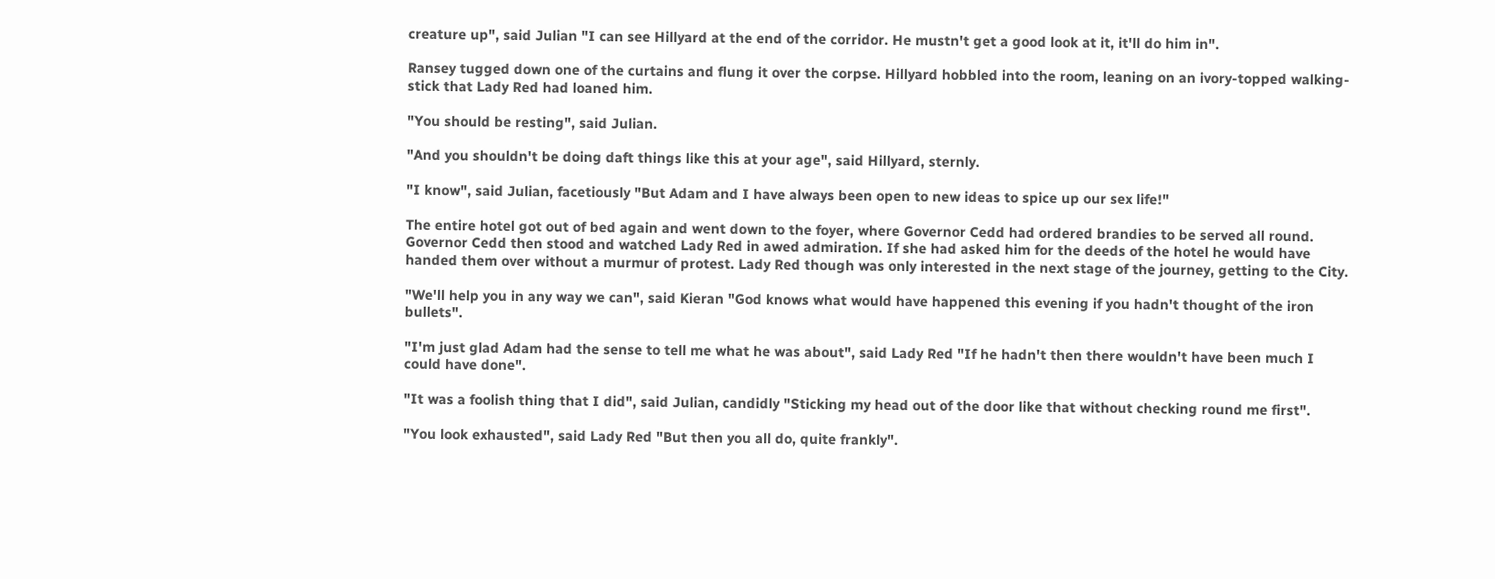creature up", said Julian "I can see Hillyard at the end of the corridor. He mustn't get a good look at it, it'll do him in".

Ransey tugged down one of the curtains and flung it over the corpse. Hillyard hobbled into the room, leaning on an ivory-topped walking-stick that Lady Red had loaned him.

"You should be resting", said Julian.

"And you shouldn't be doing daft things like this at your age", said Hillyard, sternly.

"I know", said Julian, facetiously "But Adam and I have always been open to new ideas to spice up our sex life!"

The entire hotel got out of bed again and went down to the foyer, where Governor Cedd had ordered brandies to be served all round. Governor Cedd then stood and watched Lady Red in awed admiration. If she had asked him for the deeds of the hotel he would have handed them over without a murmur of protest. Lady Red though was only interested in the next stage of the journey, getting to the City.

"We'll help you in any way we can", said Kieran "God knows what would have happened this evening if you hadn't thought of the iron bullets".

"I'm just glad Adam had the sense to tell me what he was about", said Lady Red "If he hadn't then there wouldn't have been much I could have done".

"It was a foolish thing that I did", said Julian, candidly "Sticking my head out of the door like that without checking round me first".

"You look exhausted", said Lady Red "But then you all do, quite frankly".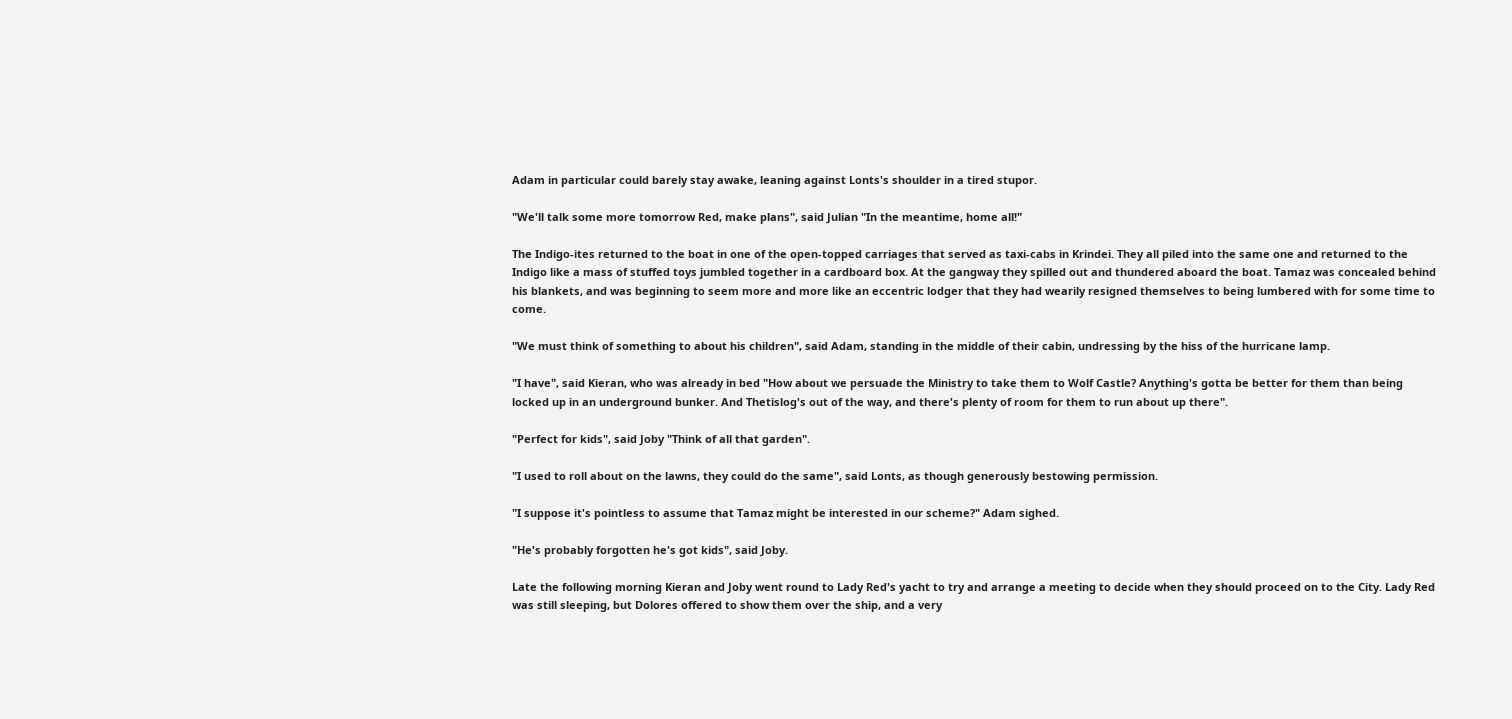Adam in particular could barely stay awake, leaning against Lonts's shoulder in a tired stupor.

"We'll talk some more tomorrow Red, make plans", said Julian "In the meantime, home all!"

The Indigo-ites returned to the boat in one of the open-topped carriages that served as taxi-cabs in Krindei. They all piled into the same one and returned to the Indigo like a mass of stuffed toys jumbled together in a cardboard box. At the gangway they spilled out and thundered aboard the boat. Tamaz was concealed behind his blankets, and was beginning to seem more and more like an eccentric lodger that they had wearily resigned themselves to being lumbered with for some time to come.

"We must think of something to about his children", said Adam, standing in the middle of their cabin, undressing by the hiss of the hurricane lamp.

"I have", said Kieran, who was already in bed "How about we persuade the Ministry to take them to Wolf Castle? Anything's gotta be better for them than being locked up in an underground bunker. And Thetislog's out of the way, and there's plenty of room for them to run about up there".

"Perfect for kids", said Joby "Think of all that garden".

"I used to roll about on the lawns, they could do the same", said Lonts, as though generously bestowing permission.

"I suppose it's pointless to assume that Tamaz might be interested in our scheme?" Adam sighed.

"He's probably forgotten he's got kids", said Joby.

Late the following morning Kieran and Joby went round to Lady Red's yacht to try and arrange a meeting to decide when they should proceed on to the City. Lady Red was still sleeping, but Dolores offered to show them over the ship, and a very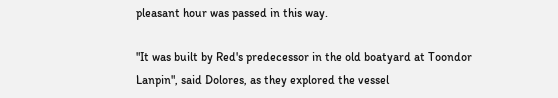pleasant hour was passed in this way.

"It was built by Red's predecessor in the old boatyard at Toondor Lanpin", said Dolores, as they explored the vessel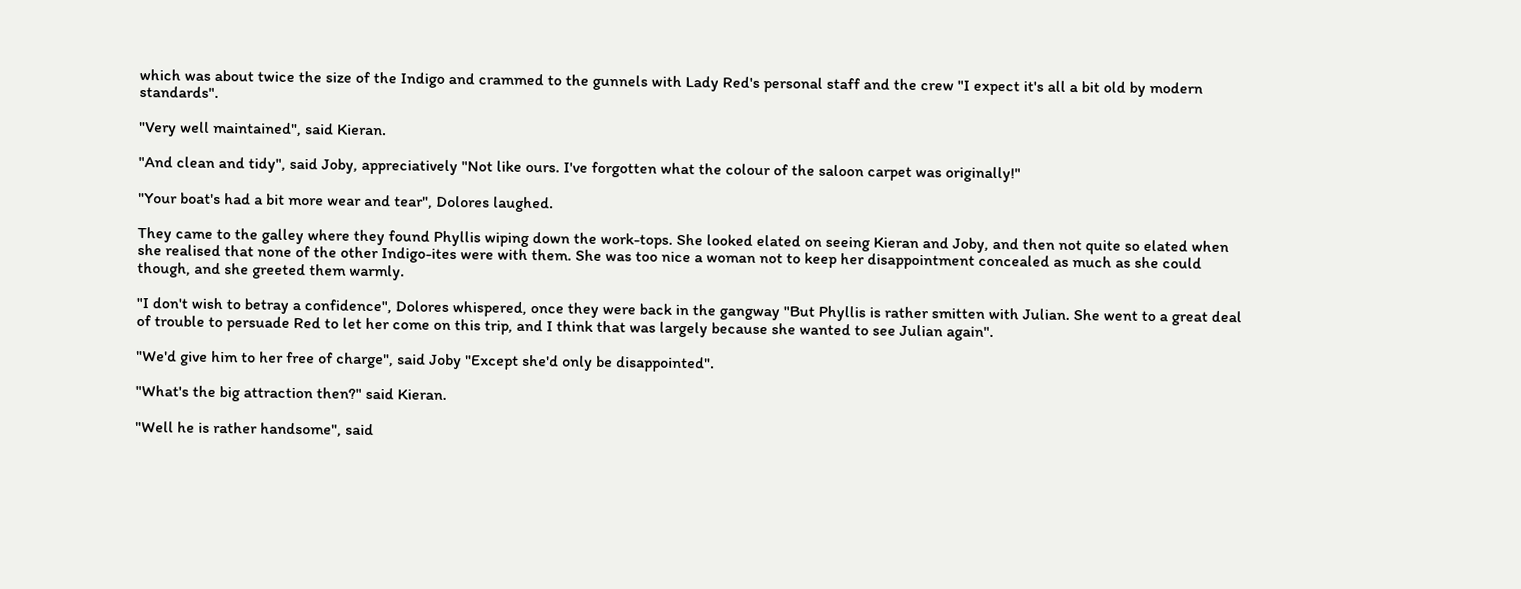which was about twice the size of the Indigo and crammed to the gunnels with Lady Red's personal staff and the crew "I expect it's all a bit old by modern standards".

"Very well maintained", said Kieran.

"And clean and tidy", said Joby, appreciatively "Not like ours. I've forgotten what the colour of the saloon carpet was originally!"

"Your boat's had a bit more wear and tear", Dolores laughed.

They came to the galley where they found Phyllis wiping down the work-tops. She looked elated on seeing Kieran and Joby, and then not quite so elated when she realised that none of the other Indigo-ites were with them. She was too nice a woman not to keep her disappointment concealed as much as she could though, and she greeted them warmly.

"I don't wish to betray a confidence", Dolores whispered, once they were back in the gangway "But Phyllis is rather smitten with Julian. She went to a great deal of trouble to persuade Red to let her come on this trip, and I think that was largely because she wanted to see Julian again".

"We'd give him to her free of charge", said Joby "Except she'd only be disappointed".

"What's the big attraction then?" said Kieran.

"Well he is rather handsome", said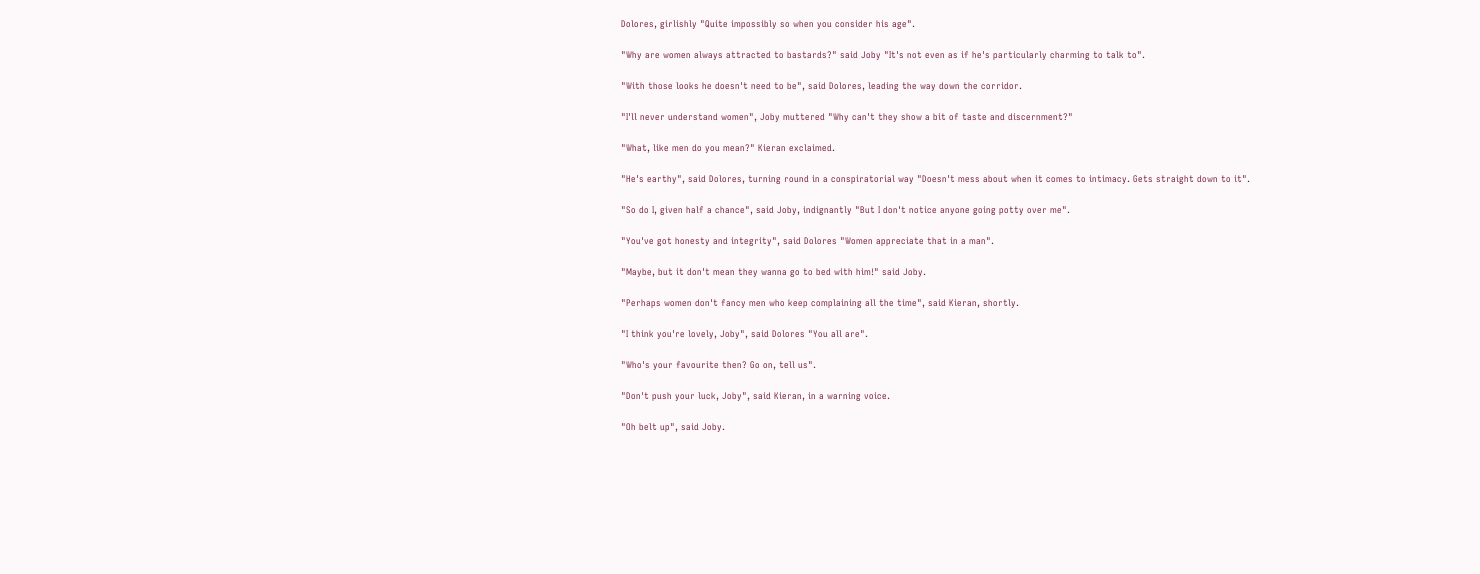Dolores, girlishly "Quite impossibly so when you consider his age".

"Why are women always attracted to bastards?" said Joby "It's not even as if he's particularly charming to talk to".

"With those looks he doesn't need to be", said Dolores, leading the way down the corridor.

"I'll never understand women", Joby muttered "Why can't they show a bit of taste and discernment?"

"What, like men do you mean?" Kieran exclaimed.

"He's earthy", said Dolores, turning round in a conspiratorial way "Doesn't mess about when it comes to intimacy. Gets straight down to it".

"So do I, given half a chance", said Joby, indignantly "But I don't notice anyone going potty over me".

"You've got honesty and integrity", said Dolores "Women appreciate that in a man".

"Maybe, but it don't mean they wanna go to bed with him!" said Joby.

"Perhaps women don't fancy men who keep complaining all the time", said Kieran, shortly.

"I think you're lovely, Joby", said Dolores "You all are".

"Who's your favourite then? Go on, tell us".

"Don't push your luck, Joby", said Kieran, in a warning voice.

"Oh belt up", said Joby.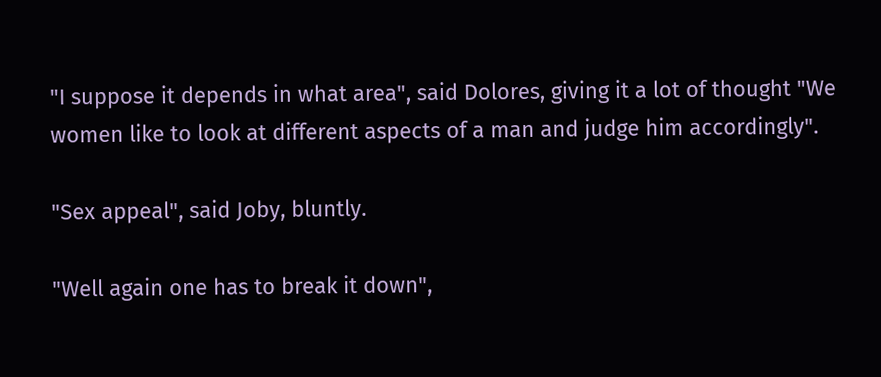"I suppose it depends in what area", said Dolores, giving it a lot of thought "We women like to look at different aspects of a man and judge him accordingly".

"Sex appeal", said Joby, bluntly.

"Well again one has to break it down",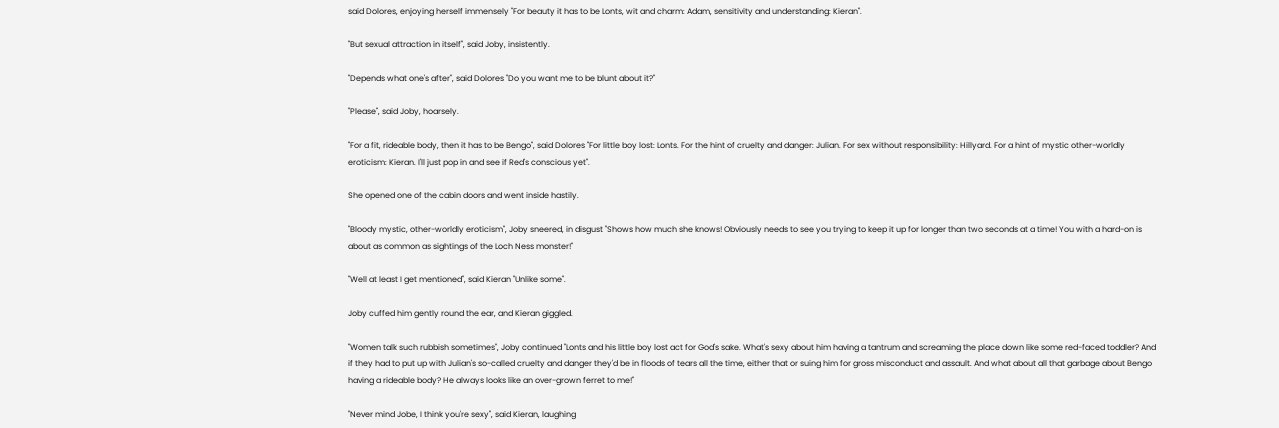said Dolores, enjoying herself immensely "For beauty it has to be Lonts, wit and charm: Adam, sensitivity and understanding: Kieran".

"But sexual attraction in itself", said Joby, insistently.

"Depends what one's after", said Dolores "Do you want me to be blunt about it?"

"Please", said Joby, hoarsely.

"For a fit, rideable body, then it has to be Bengo", said Dolores "For little boy lost: Lonts. For the hint of cruelty and danger: Julian. For sex without responsibility: Hillyard. For a hint of mystic other-worldly eroticism: Kieran. I'll just pop in and see if Red's conscious yet".

She opened one of the cabin doors and went inside hastily.

"Bloody mystic, other-worldly eroticism", Joby sneered, in disgust "Shows how much she knows! Obviously needs to see you trying to keep it up for longer than two seconds at a time! You with a hard-on is about as common as sightings of the Loch Ness monster!"

"Well at least I get mentioned", said Kieran "Unlike some".

Joby cuffed him gently round the ear, and Kieran giggled.

"Women talk such rubbish sometimes", Joby continued "Lonts and his little boy lost act for God's sake. What's sexy about him having a tantrum and screaming the place down like some red-faced toddler? And if they had to put up with Julian's so-called cruelty and danger they'd be in floods of tears all the time, either that or suing him for gross misconduct and assault. And what about all that garbage about Bengo having a rideable body? He always looks like an over-grown ferret to me!"

"Never mind Jobe, I think you're sexy", said Kieran, laughing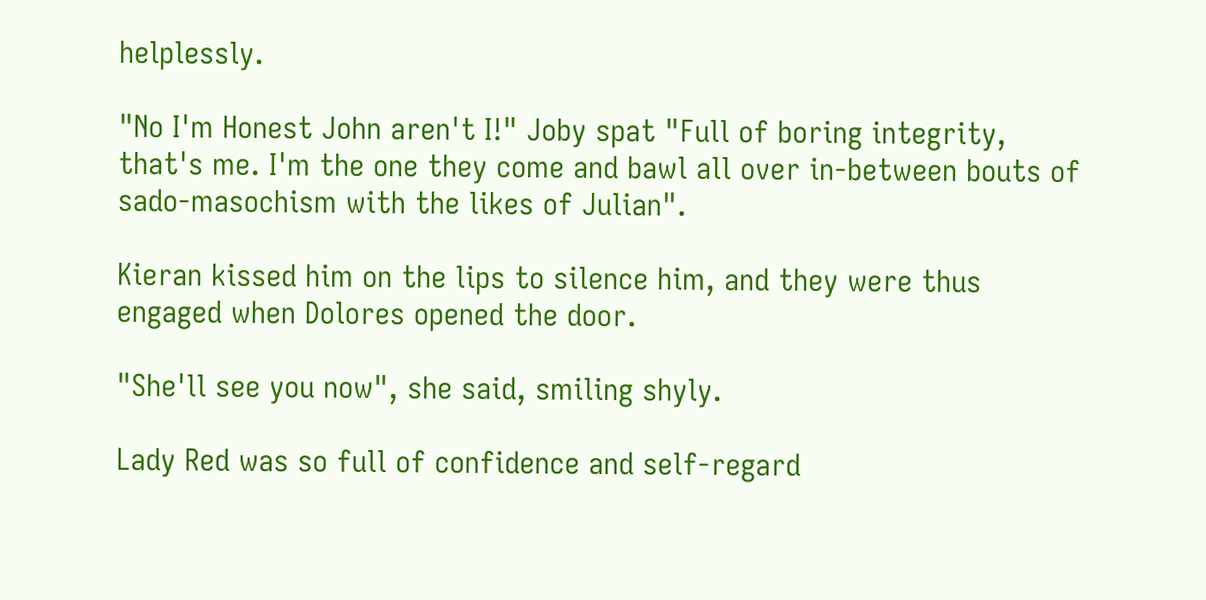helplessly.

"No I'm Honest John aren't I!" Joby spat "Full of boring integrity, that's me. I'm the one they come and bawl all over in-between bouts of sado-masochism with the likes of Julian".

Kieran kissed him on the lips to silence him, and they were thus engaged when Dolores opened the door.

"She'll see you now", she said, smiling shyly.

Lady Red was so full of confidence and self-regard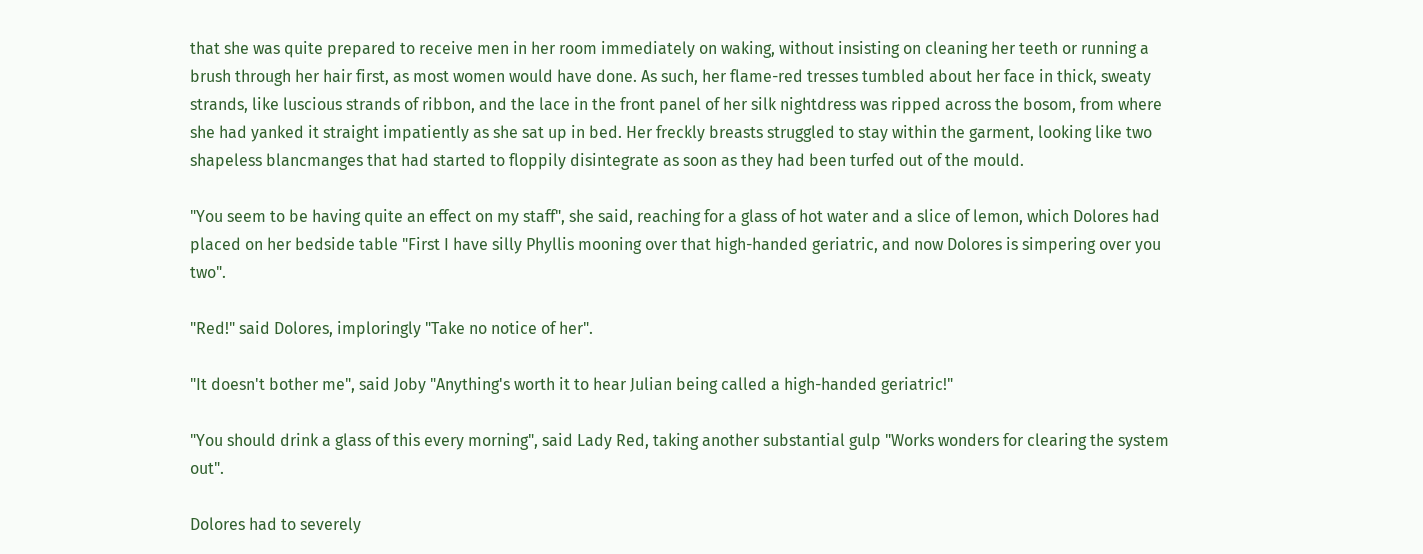that she was quite prepared to receive men in her room immediately on waking, without insisting on cleaning her teeth or running a brush through her hair first, as most women would have done. As such, her flame-red tresses tumbled about her face in thick, sweaty strands, like luscious strands of ribbon, and the lace in the front panel of her silk nightdress was ripped across the bosom, from where she had yanked it straight impatiently as she sat up in bed. Her freckly breasts struggled to stay within the garment, looking like two shapeless blancmanges that had started to floppily disintegrate as soon as they had been turfed out of the mould.

"You seem to be having quite an effect on my staff", she said, reaching for a glass of hot water and a slice of lemon, which Dolores had placed on her bedside table "First I have silly Phyllis mooning over that high-handed geriatric, and now Dolores is simpering over you two".

"Red!" said Dolores, imploringly "Take no notice of her".

"It doesn't bother me", said Joby "Anything's worth it to hear Julian being called a high-handed geriatric!"

"You should drink a glass of this every morning", said Lady Red, taking another substantial gulp "Works wonders for clearing the system out".

Dolores had to severely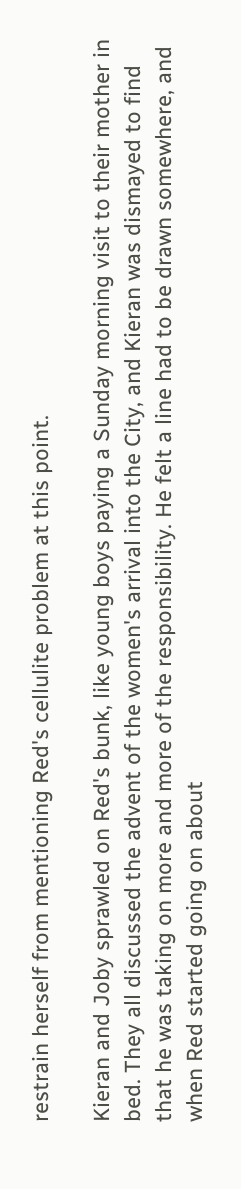restrain herself from mentioning Red's cellulite problem at this point.

Kieran and Joby sprawled on Red's bunk, like young boys paying a Sunday morning visit to their mother in bed. They all discussed the advent of the women's arrival into the City, and Kieran was dismayed to find that he was taking on more and more of the responsibility. He felt a line had to be drawn somewhere, and when Red started going on about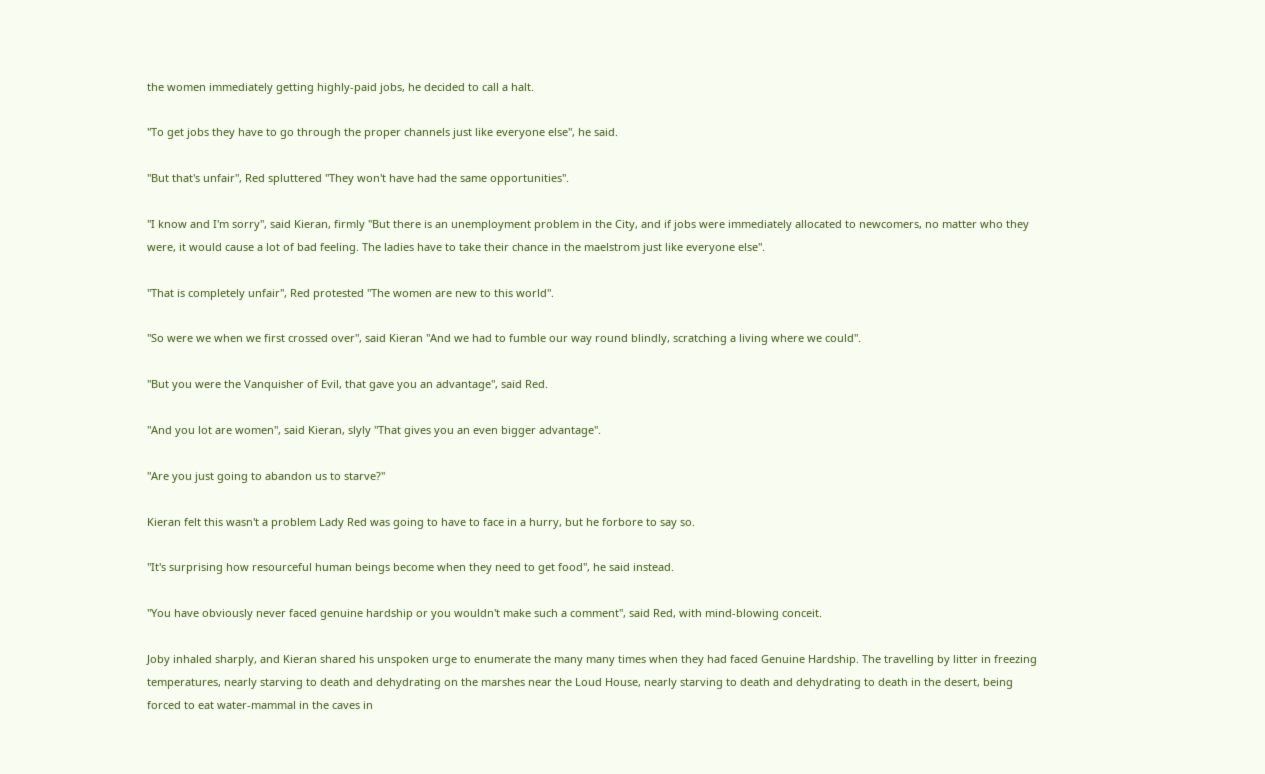the women immediately getting highly-paid jobs, he decided to call a halt.

"To get jobs they have to go through the proper channels just like everyone else", he said.

"But that's unfair", Red spluttered "They won't have had the same opportunities".

"I know and I'm sorry", said Kieran, firmly "But there is an unemployment problem in the City, and if jobs were immediately allocated to newcomers, no matter who they were, it would cause a lot of bad feeling. The ladies have to take their chance in the maelstrom just like everyone else".

"That is completely unfair", Red protested "The women are new to this world".

"So were we when we first crossed over", said Kieran "And we had to fumble our way round blindly, scratching a living where we could".

"But you were the Vanquisher of Evil, that gave you an advantage", said Red.

"And you lot are women", said Kieran, slyly "That gives you an even bigger advantage".

"Are you just going to abandon us to starve?"

Kieran felt this wasn't a problem Lady Red was going to have to face in a hurry, but he forbore to say so.

"It's surprising how resourceful human beings become when they need to get food", he said instead.

"You have obviously never faced genuine hardship or you wouldn't make such a comment", said Red, with mind-blowing conceit.

Joby inhaled sharply, and Kieran shared his unspoken urge to enumerate the many many times when they had faced Genuine Hardship. The travelling by litter in freezing temperatures, nearly starving to death and dehydrating on the marshes near the Loud House, nearly starving to death and dehydrating to death in the desert, being forced to eat water-mammal in the caves in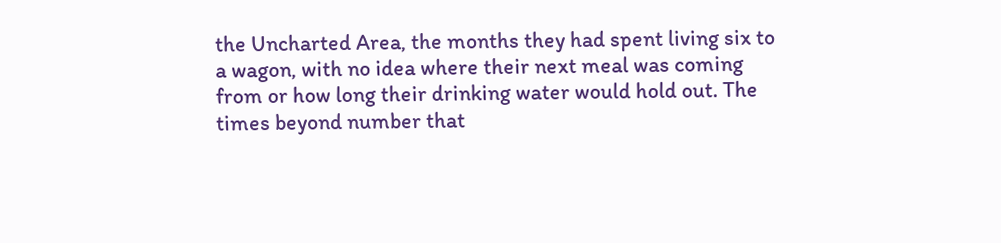the Uncharted Area, the months they had spent living six to a wagon, with no idea where their next meal was coming from or how long their drinking water would hold out. The times beyond number that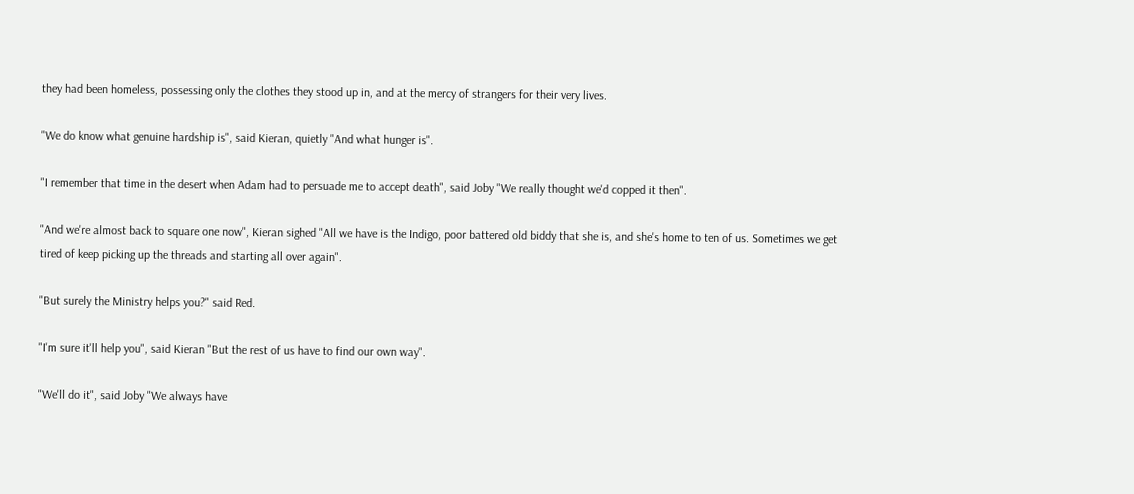they had been homeless, possessing only the clothes they stood up in, and at the mercy of strangers for their very lives.

"We do know what genuine hardship is", said Kieran, quietly "And what hunger is".

"I remember that time in the desert when Adam had to persuade me to accept death", said Joby "We really thought we'd copped it then".

"And we're almost back to square one now", Kieran sighed "All we have is the Indigo, poor battered old biddy that she is, and she's home to ten of us. Sometimes we get tired of keep picking up the threads and starting all over again".

"But surely the Ministry helps you?" said Red.

"I'm sure it'll help you", said Kieran "But the rest of us have to find our own way".

"We'll do it", said Joby "We always have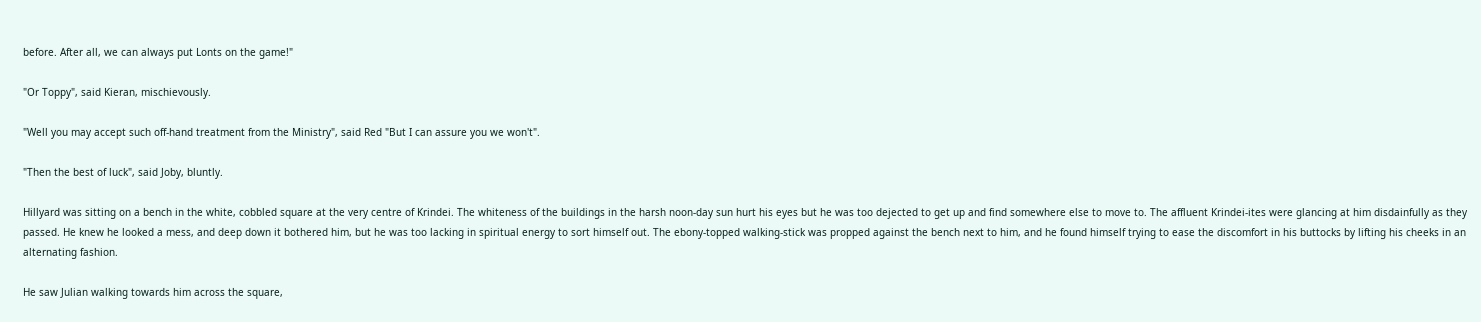before. After all, we can always put Lonts on the game!"

"Or Toppy", said Kieran, mischievously.

"Well you may accept such off-hand treatment from the Ministry", said Red "But I can assure you we won't".

"Then the best of luck", said Joby, bluntly.

Hillyard was sitting on a bench in the white, cobbled square at the very centre of Krindei. The whiteness of the buildings in the harsh noon-day sun hurt his eyes but he was too dejected to get up and find somewhere else to move to. The affluent Krindei-ites were glancing at him disdainfully as they passed. He knew he looked a mess, and deep down it bothered him, but he was too lacking in spiritual energy to sort himself out. The ebony-topped walking-stick was propped against the bench next to him, and he found himself trying to ease the discomfort in his buttocks by lifting his cheeks in an alternating fashion.

He saw Julian walking towards him across the square,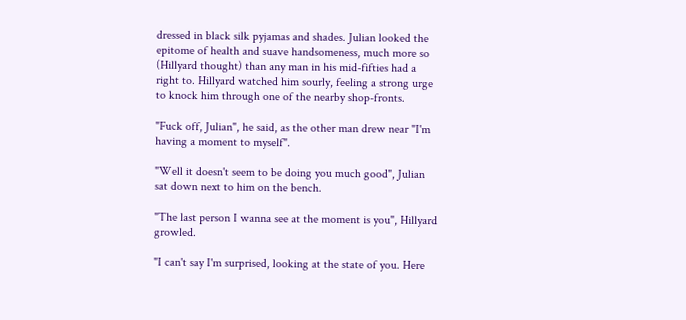dressed in black silk pyjamas and shades. Julian looked the epitome of health and suave handsomeness, much more so (Hillyard thought) than any man in his mid-fifties had a right to. Hillyard watched him sourly, feeling a strong urge to knock him through one of the nearby shop-fronts.

"Fuck off, Julian", he said, as the other man drew near "I'm having a moment to myself".

"Well it doesn't seem to be doing you much good", Julian sat down next to him on the bench.

"The last person I wanna see at the moment is you", Hillyard growled.

"I can't say I'm surprised, looking at the state of you. Here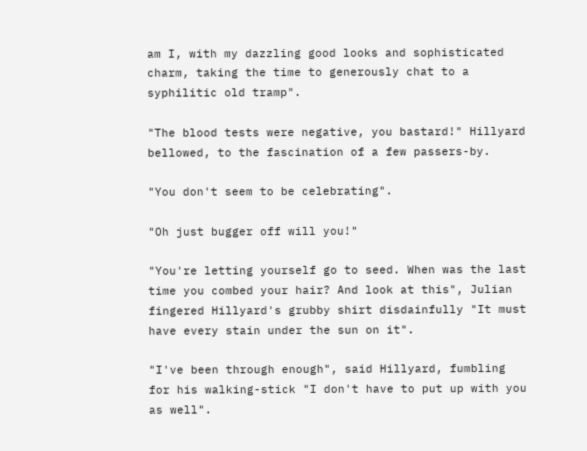am I, with my dazzling good looks and sophisticated charm, taking the time to generously chat to a syphilitic old tramp".

"The blood tests were negative, you bastard!" Hillyard bellowed, to the fascination of a few passers-by.

"You don't seem to be celebrating".

"Oh just bugger off will you!"

"You're letting yourself go to seed. When was the last time you combed your hair? And look at this", Julian fingered Hillyard's grubby shirt disdainfully "It must have every stain under the sun on it".

"I've been through enough", said Hillyard, fumbling for his walking-stick "I don't have to put up with you as well".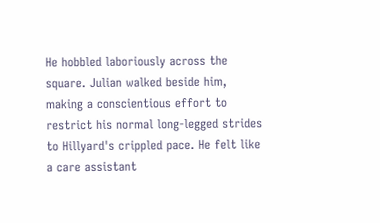He hobbled laboriously across the square. Julian walked beside him, making a conscientious effort to restrict his normal long-legged strides to Hillyard's crippled pace. He felt like a care assistant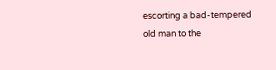escorting a bad-tempered old man to the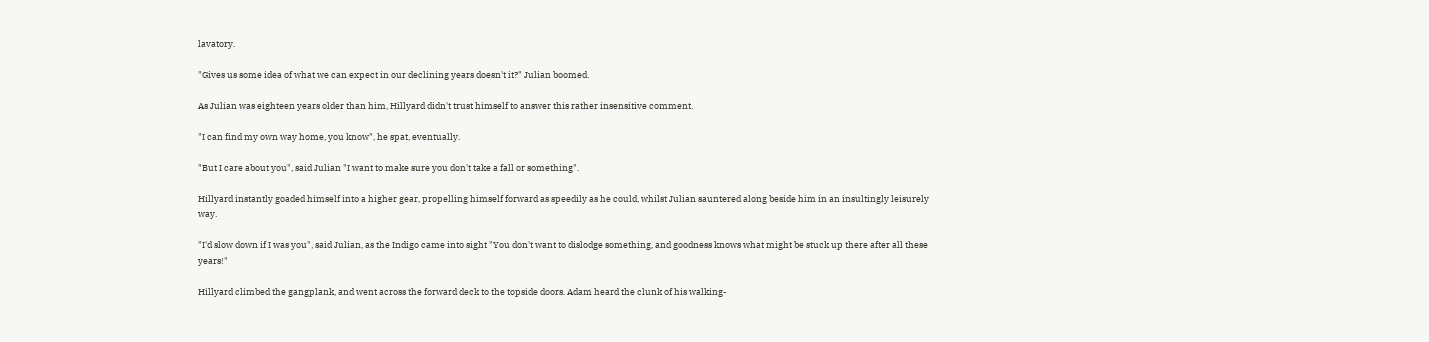lavatory.

"Gives us some idea of what we can expect in our declining years doesn't it?" Julian boomed.

As Julian was eighteen years older than him, Hillyard didn't trust himself to answer this rather insensitive comment.

"I can find my own way home, you know", he spat, eventually.

"But I care about you", said Julian "I want to make sure you don't take a fall or something".

Hillyard instantly goaded himself into a higher gear, propelling himself forward as speedily as he could, whilst Julian sauntered along beside him in an insultingly leisurely way.

"I'd slow down if I was you", said Julian, as the Indigo came into sight "You don't want to dislodge something, and goodness knows what might be stuck up there after all these years!"

Hillyard climbed the gangplank, and went across the forward deck to the topside doors. Adam heard the clunk of his walking-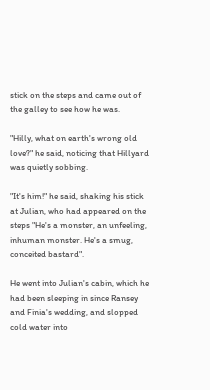stick on the steps and came out of the galley to see how he was.

"Hilly, what on earth's wrong old love?" he said, noticing that Hillyard was quietly sobbing.

"It's him!" he said, shaking his stick at Julian, who had appeared on the steps "He's a monster, an unfeeling, inhuman monster. He's a smug, conceited bastard".

He went into Julian's cabin, which he had been sleeping in since Ransey and Finia's wedding, and slopped cold water into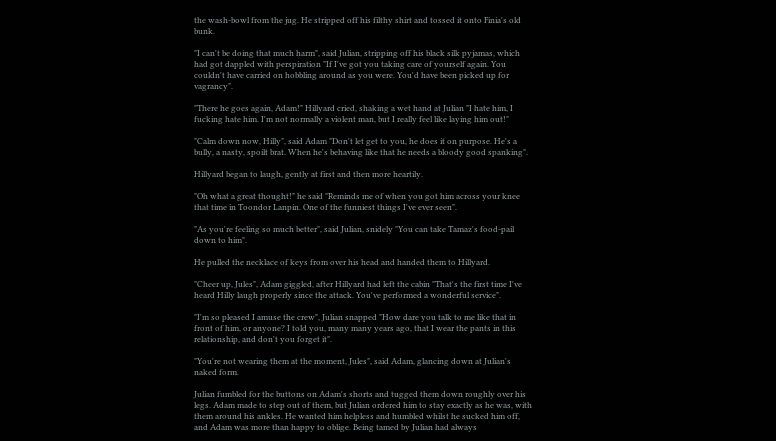the wash-bowl from the jug. He stripped off his filthy shirt and tossed it onto Finia's old bunk.

"I can't be doing that much harm", said Julian, stripping off his black silk pyjamas, which had got dappled with perspiration "If I've got you taking care of yourself again. You couldn't have carried on hobbling around as you were. You'd have been picked up for vagrancy".

"There he goes again, Adam!" Hillyard cried, shaking a wet hand at Julian "I hate him, I fucking hate him. I'm not normally a violent man, but I really feel like laying him out!"

"Calm down now, Hilly", said Adam "Don't let get to you, he does it on purpose. He's a bully, a nasty, spoilt brat. When he's behaving like that he needs a bloody good spanking".

Hillyard began to laugh, gently at first and then more heartily.

"Oh what a great thought!" he said "Reminds me of when you got him across your knee that time in Toondor Lanpin. One of the funniest things I've ever seen".

"As you're feeling so much better", said Julian, snidely "You can take Tamaz's food-pail down to him".

He pulled the necklace of keys from over his head and handed them to Hillyard.

"Cheer up, Jules", Adam giggled, after Hillyard had left the cabin "That's the first time I've heard Hilly laugh properly since the attack. You've performed a wonderful service".

"I'm so pleased I amuse the crew", Julian snapped "How dare you talk to me like that in front of him, or anyone? I told you, many many years ago, that I wear the pants in this relationship, and don't you forget it".

"You're not wearing them at the moment, Jules", said Adam, glancing down at Julian's naked form.

Julian fumbled for the buttons on Adam's shorts and tugged them down roughly over his legs. Adam made to step out of them, but Julian ordered him to stay exactly as he was, with them around his ankles. He wanted him helpless and humbled whilst he sucked him off, and Adam was more than happy to oblige. Being tamed by Julian had always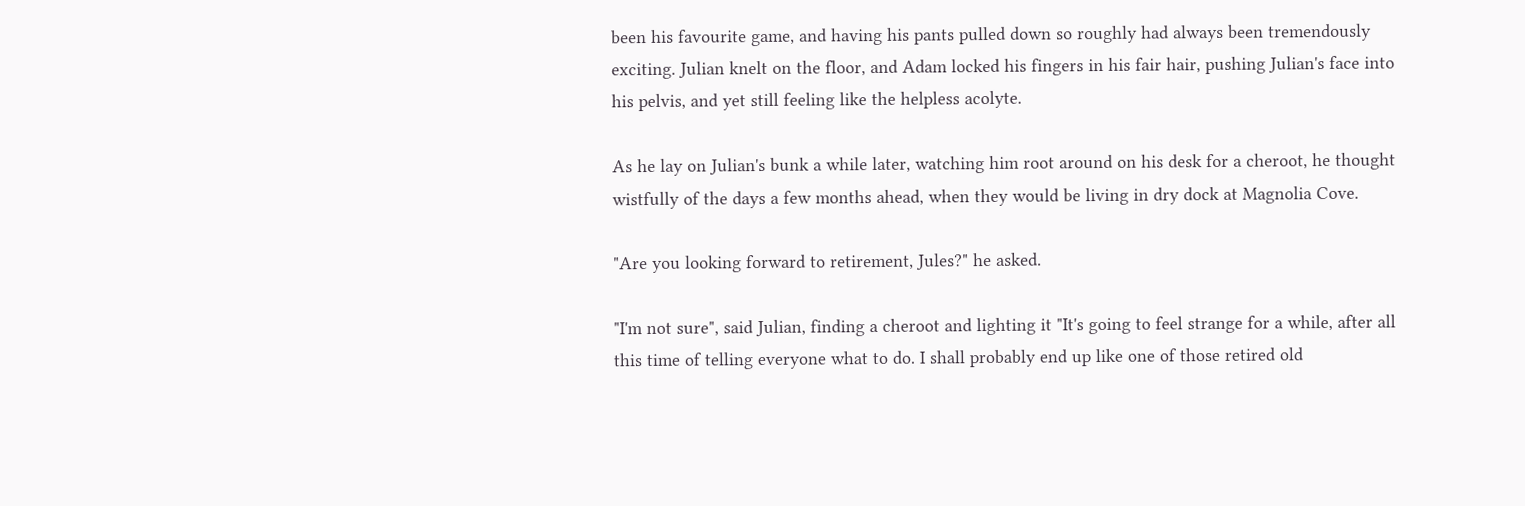been his favourite game, and having his pants pulled down so roughly had always been tremendously exciting. Julian knelt on the floor, and Adam locked his fingers in his fair hair, pushing Julian's face into his pelvis, and yet still feeling like the helpless acolyte.

As he lay on Julian's bunk a while later, watching him root around on his desk for a cheroot, he thought wistfully of the days a few months ahead, when they would be living in dry dock at Magnolia Cove.

"Are you looking forward to retirement, Jules?" he asked.

"I'm not sure", said Julian, finding a cheroot and lighting it "It's going to feel strange for a while, after all this time of telling everyone what to do. I shall probably end up like one of those retired old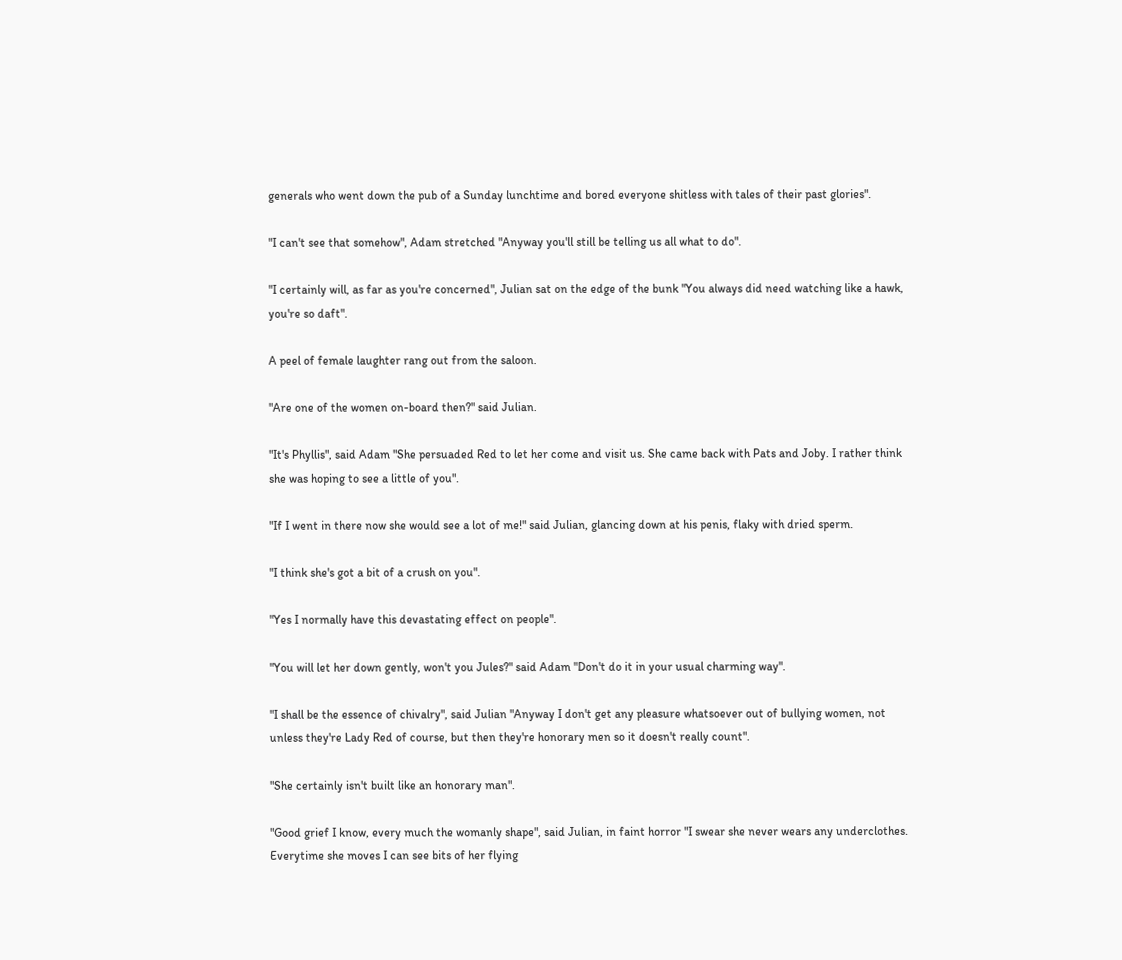generals who went down the pub of a Sunday lunchtime and bored everyone shitless with tales of their past glories".

"I can't see that somehow", Adam stretched "Anyway you'll still be telling us all what to do".

"I certainly will, as far as you're concerned", Julian sat on the edge of the bunk "You always did need watching like a hawk, you're so daft".

A peel of female laughter rang out from the saloon.

"Are one of the women on-board then?" said Julian.

"It's Phyllis", said Adam "She persuaded Red to let her come and visit us. She came back with Pats and Joby. I rather think she was hoping to see a little of you".

"If I went in there now she would see a lot of me!" said Julian, glancing down at his penis, flaky with dried sperm.

"I think she's got a bit of a crush on you".

"Yes I normally have this devastating effect on people".

"You will let her down gently, won't you Jules?" said Adam "Don't do it in your usual charming way".

"I shall be the essence of chivalry", said Julian "Anyway I don't get any pleasure whatsoever out of bullying women, not unless they're Lady Red of course, but then they're honorary men so it doesn't really count".

"She certainly isn't built like an honorary man".

"Good grief I know, every much the womanly shape", said Julian, in faint horror "I swear she never wears any underclothes. Everytime she moves I can see bits of her flying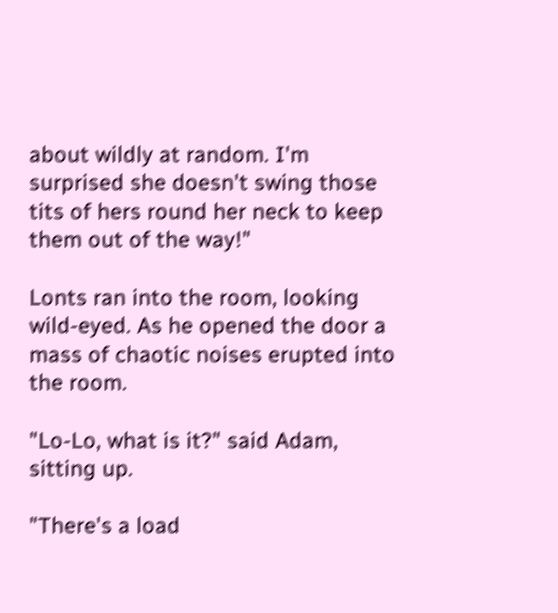about wildly at random. I'm surprised she doesn't swing those tits of hers round her neck to keep them out of the way!"

Lonts ran into the room, looking wild-eyed. As he opened the door a mass of chaotic noises erupted into the room.

"Lo-Lo, what is it?" said Adam, sitting up.

"There's a load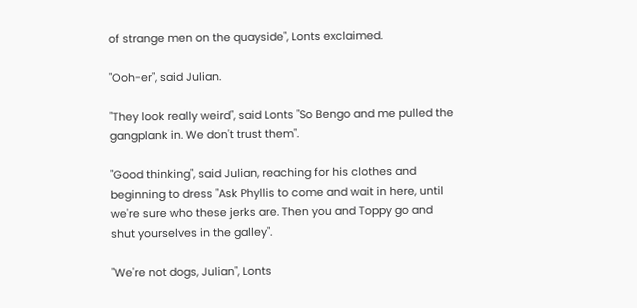of strange men on the quayside", Lonts exclaimed.

"Ooh-er", said Julian.

"They look really weird", said Lonts "So Bengo and me pulled the gangplank in. We don't trust them".

"Good thinking", said Julian, reaching for his clothes and beginning to dress "Ask Phyllis to come and wait in here, until we're sure who these jerks are. Then you and Toppy go and shut yourselves in the galley".

"We're not dogs, Julian", Lonts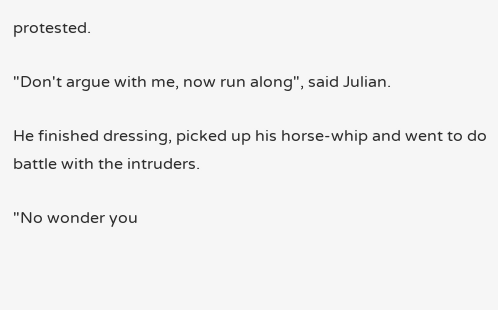protested.

"Don't argue with me, now run along", said Julian.

He finished dressing, picked up his horse-whip and went to do battle with the intruders.

"No wonder you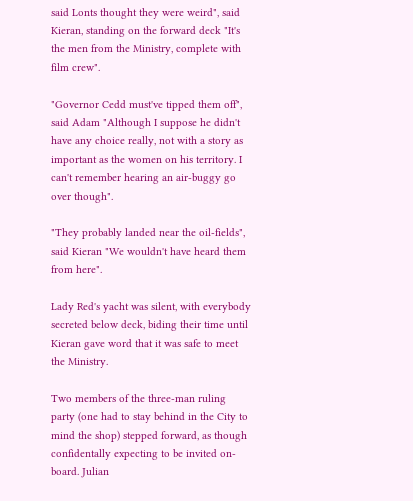said Lonts thought they were weird", said Kieran, standing on the forward deck "It's the men from the Ministry, complete with film crew".

"Governor Cedd must've tipped them off", said Adam "Although I suppose he didn't have any choice really, not with a story as important as the women on his territory. I can't remember hearing an air-buggy go over though".

"They probably landed near the oil-fields", said Kieran "We wouldn't have heard them from here".

Lady Red's yacht was silent, with everybody secreted below deck, biding their time until Kieran gave word that it was safe to meet the Ministry.

Two members of the three-man ruling party (one had to stay behind in the City to mind the shop) stepped forward, as though confidentally expecting to be invited on-board. Julian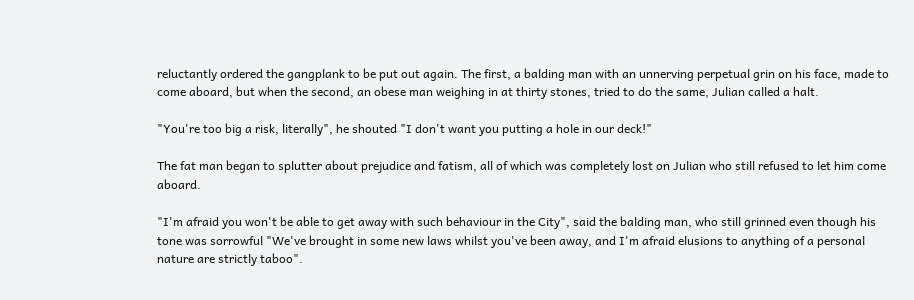reluctantly ordered the gangplank to be put out again. The first, a balding man with an unnerving perpetual grin on his face, made to come aboard, but when the second, an obese man weighing in at thirty stones, tried to do the same, Julian called a halt.

"You're too big a risk, literally", he shouted "I don't want you putting a hole in our deck!"

The fat man began to splutter about prejudice and fatism, all of which was completely lost on Julian who still refused to let him come aboard.

"I'm afraid you won't be able to get away with such behaviour in the City", said the balding man, who still grinned even though his tone was sorrowful "We've brought in some new laws whilst you've been away, and I'm afraid elusions to anything of a personal nature are strictly taboo".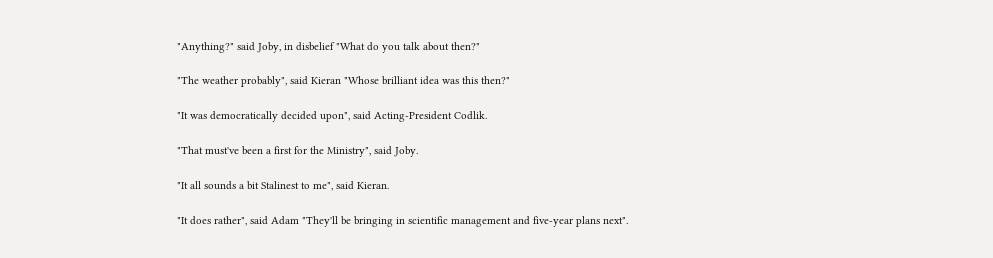"Anything?" said Joby, in disbelief "What do you talk about then?"

"The weather probably", said Kieran "Whose brilliant idea was this then?"

"It was democratically decided upon", said Acting-President Codlik.

"That must've been a first for the Ministry", said Joby.

"It all sounds a bit Stalinest to me", said Kieran.

"It does rather", said Adam "They'll be bringing in scientific management and five-year plans next".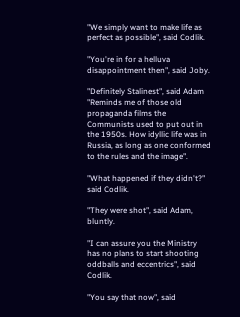"We simply want to make life as perfect as possible", said Codlik.

"You're in for a helluva disappointment then", said Joby.

"Definitely Stalinest", said Adam "Reminds me of those old propaganda films the Communists used to put out in the 1950s. How idyllic life was in Russia, as long as one conformed to the rules and the image".

"What happened if they didn't?" said Codlik.

"They were shot", said Adam, bluntly.

"I can assure you the Ministry has no plans to start shooting oddballs and eccentrics", said Codlik.

"You say that now", said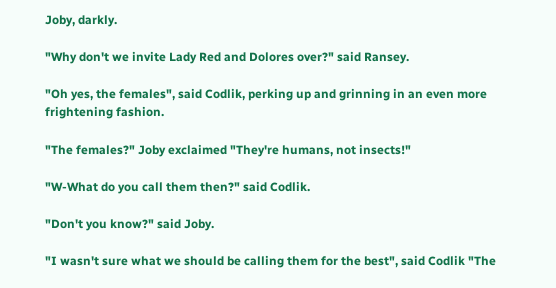Joby, darkly.

"Why don't we invite Lady Red and Dolores over?" said Ransey.

"Oh yes, the females", said Codlik, perking up and grinning in an even more frightening fashion.

"The females?" Joby exclaimed "They're humans, not insects!"

"W-What do you call them then?" said Codlik.

"Don't you know?" said Joby.

"I wasn't sure what we should be calling them for the best", said Codlik "The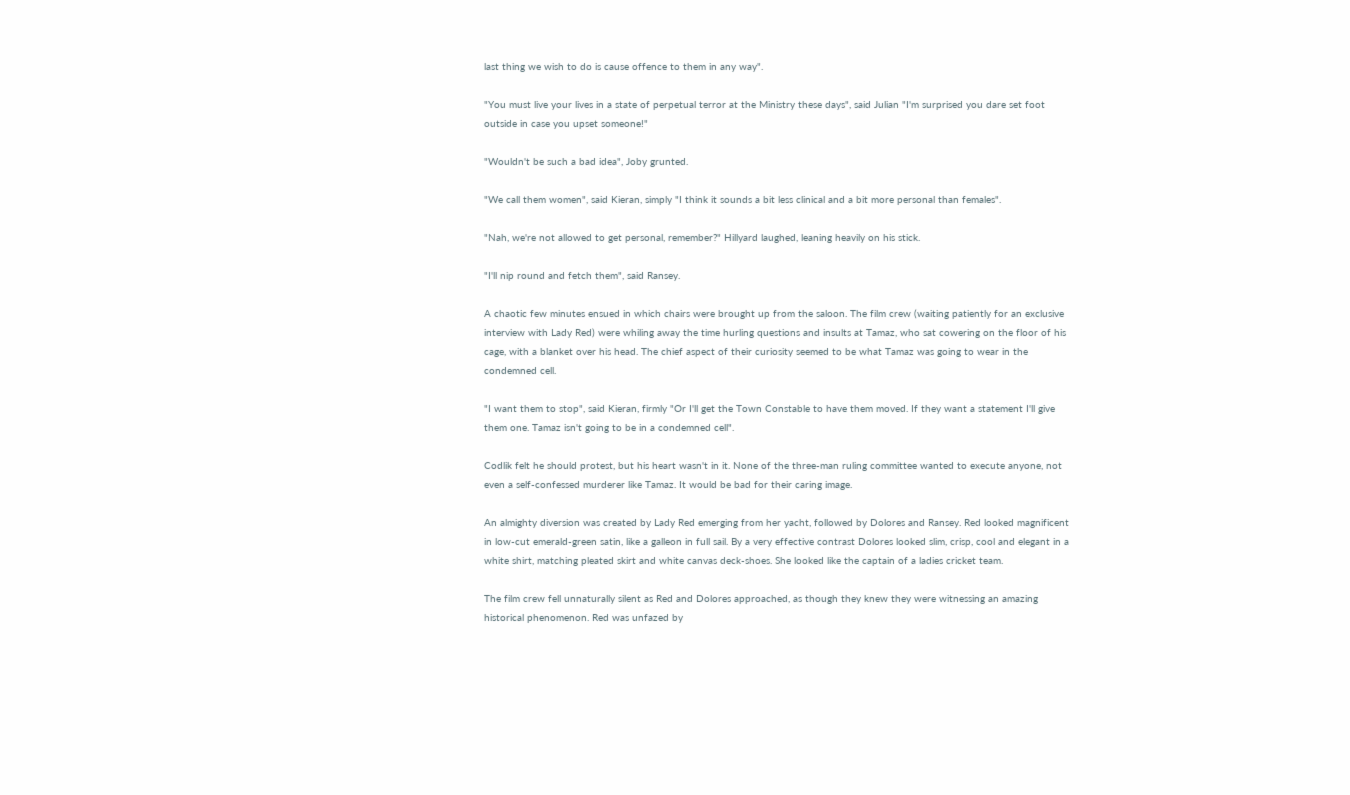last thing we wish to do is cause offence to them in any way".

"You must live your lives in a state of perpetual terror at the Ministry these days", said Julian "I'm surprised you dare set foot outside in case you upset someone!"

"Wouldn't be such a bad idea", Joby grunted.

"We call them women", said Kieran, simply "I think it sounds a bit less clinical and a bit more personal than females".

"Nah, we're not allowed to get personal, remember?" Hillyard laughed, leaning heavily on his stick.

"I'll nip round and fetch them", said Ransey.

A chaotic few minutes ensued in which chairs were brought up from the saloon. The film crew (waiting patiently for an exclusive interview with Lady Red) were whiling away the time hurling questions and insults at Tamaz, who sat cowering on the floor of his cage, with a blanket over his head. The chief aspect of their curiosity seemed to be what Tamaz was going to wear in the condemned cell.

"I want them to stop", said Kieran, firmly "Or I'll get the Town Constable to have them moved. If they want a statement I'll give them one. Tamaz isn't going to be in a condemned cell".

Codlik felt he should protest, but his heart wasn't in it. None of the three-man ruling committee wanted to execute anyone, not even a self-confessed murderer like Tamaz. It would be bad for their caring image.

An almighty diversion was created by Lady Red emerging from her yacht, followed by Dolores and Ransey. Red looked magnificent in low-cut emerald-green satin, like a galleon in full sail. By a very effective contrast Dolores looked slim, crisp, cool and elegant in a white shirt, matching pleated skirt and white canvas deck-shoes. She looked like the captain of a ladies cricket team.

The film crew fell unnaturally silent as Red and Dolores approached, as though they knew they were witnessing an amazing historical phenomenon. Red was unfazed by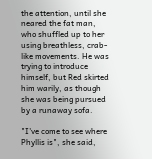the attention, until she neared the fat man, who shuffled up to her using breathless, crab-like movements. He was trying to introduce himself, but Red skirted him warily, as though she was being pursued by a runaway sofa.

"I've come to see where Phyllis is", she said,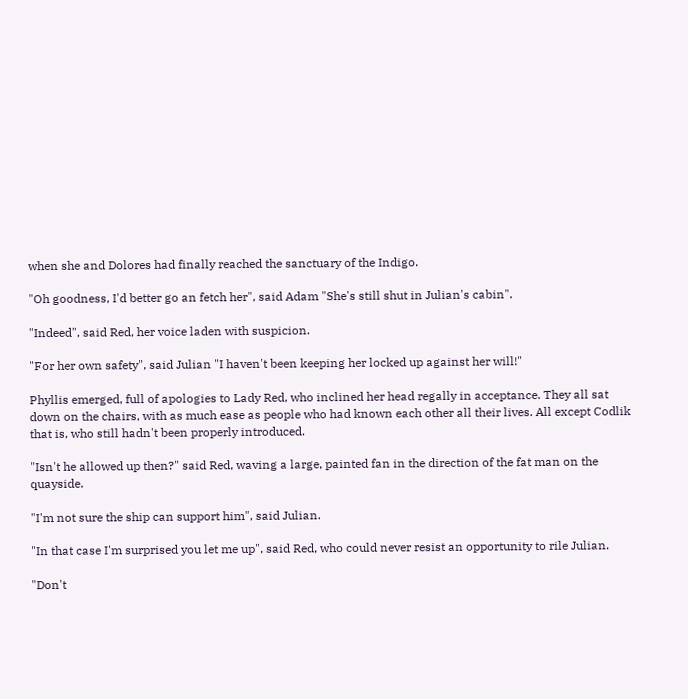when she and Dolores had finally reached the sanctuary of the Indigo.

"Oh goodness, I'd better go an fetch her", said Adam "She's still shut in Julian's cabin".

"Indeed", said Red, her voice laden with suspicion.

"For her own safety", said Julian "I haven't been keeping her locked up against her will!"

Phyllis emerged, full of apologies to Lady Red, who inclined her head regally in acceptance. They all sat down on the chairs, with as much ease as people who had known each other all their lives. All except Codlik that is, who still hadn't been properly introduced.

"Isn't he allowed up then?" said Red, waving a large, painted fan in the direction of the fat man on the quayside.

"I'm not sure the ship can support him", said Julian.

"In that case I'm surprised you let me up", said Red, who could never resist an opportunity to rile Julian.

"Don't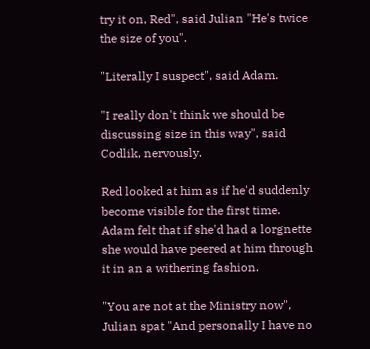try it on, Red", said Julian "He's twice the size of you".

"Literally I suspect", said Adam.

"I really don't think we should be discussing size in this way", said Codlik, nervously.

Red looked at him as if he'd suddenly become visible for the first time. Adam felt that if she'd had a lorgnette she would have peered at him through it in an a withering fashion.

"You are not at the Ministry now", Julian spat "And personally I have no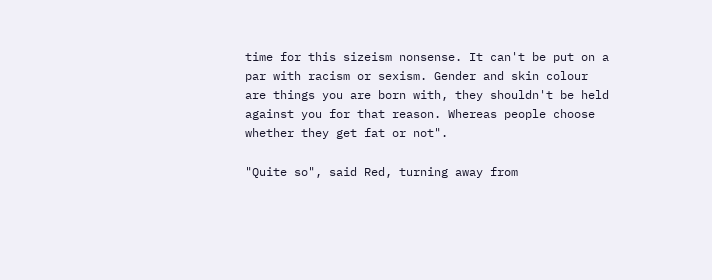time for this sizeism nonsense. It can't be put on a par with racism or sexism. Gender and skin colour are things you are born with, they shouldn't be held against you for that reason. Whereas people choose whether they get fat or not".

"Quite so", said Red, turning away from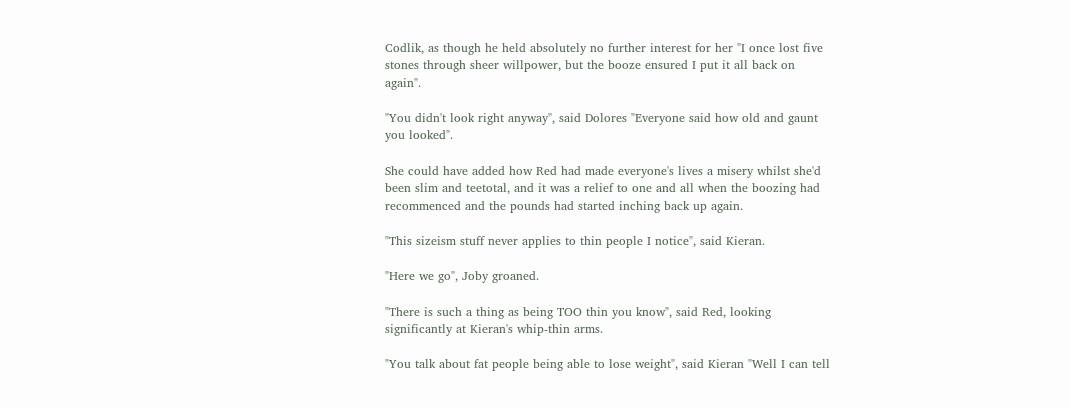Codlik, as though he held absolutely no further interest for her "I once lost five stones through sheer willpower, but the booze ensured I put it all back on again".

"You didn't look right anyway", said Dolores "Everyone said how old and gaunt you looked".

She could have added how Red had made everyone's lives a misery whilst she'd been slim and teetotal, and it was a relief to one and all when the boozing had recommenced and the pounds had started inching back up again.

"This sizeism stuff never applies to thin people I notice", said Kieran.

"Here we go", Joby groaned.

"There is such a thing as being TOO thin you know", said Red, looking significantly at Kieran's whip-thin arms.

"You talk about fat people being able to lose weight", said Kieran "Well I can tell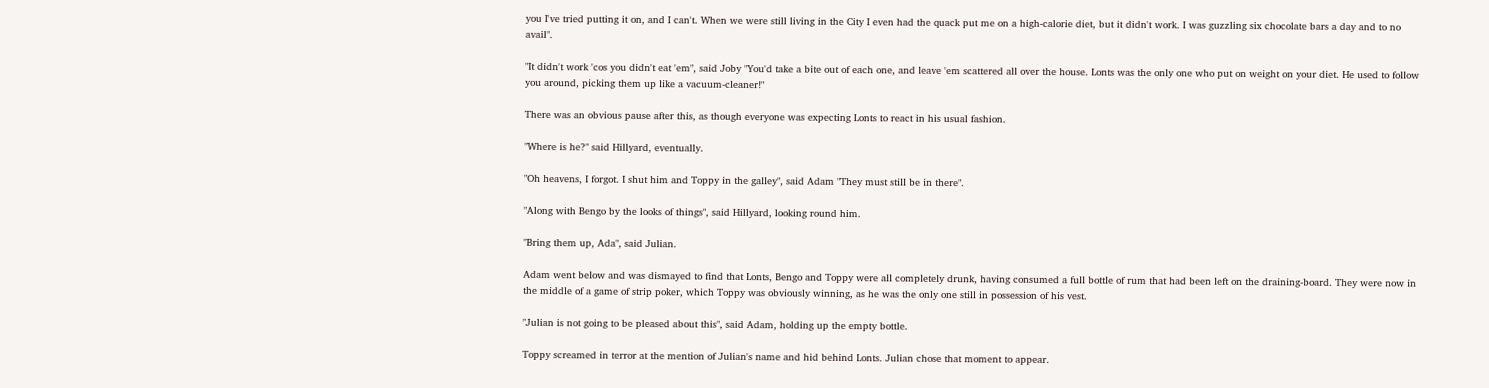you I've tried putting it on, and I can't. When we were still living in the City I even had the quack put me on a high-calorie diet, but it didn't work. I was guzzling six chocolate bars a day and to no avail".

"It didn't work 'cos you didn't eat 'em", said Joby "You'd take a bite out of each one, and leave 'em scattered all over the house. Lonts was the only one who put on weight on your diet. He used to follow you around, picking them up like a vacuum-cleaner!"

There was an obvious pause after this, as though everyone was expecting Lonts to react in his usual fashion.

"Where is he?" said Hillyard, eventually.

"Oh heavens, I forgot. I shut him and Toppy in the galley", said Adam "They must still be in there".

"Along with Bengo by the looks of things", said Hillyard, looking round him.

"Bring them up, Ada", said Julian.

Adam went below and was dismayed to find that Lonts, Bengo and Toppy were all completely drunk, having consumed a full bottle of rum that had been left on the draining-board. They were now in the middle of a game of strip poker, which Toppy was obviously winning, as he was the only one still in possession of his vest.

"Julian is not going to be pleased about this", said Adam, holding up the empty bottle.

Toppy screamed in terror at the mention of Julian's name and hid behind Lonts. Julian chose that moment to appear.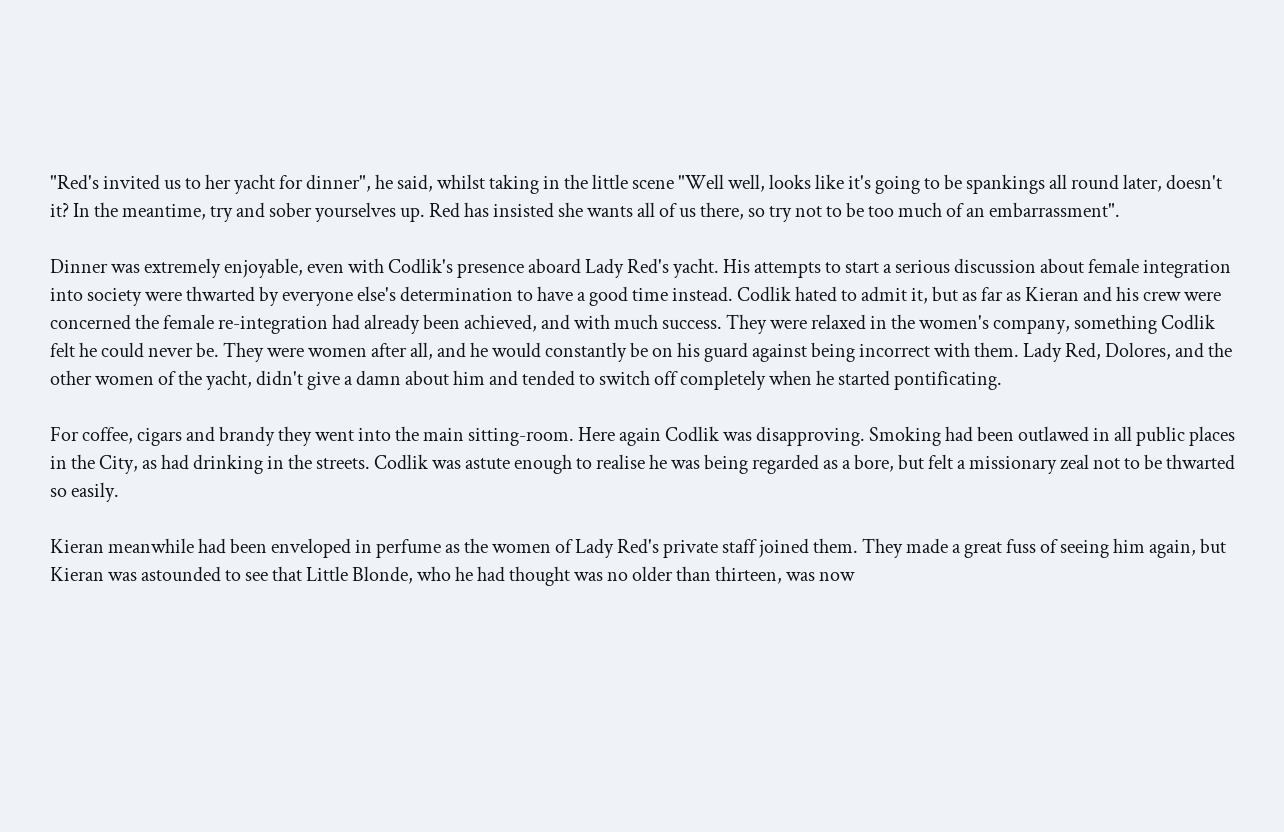"Red's invited us to her yacht for dinner", he said, whilst taking in the little scene "Well well, looks like it's going to be spankings all round later, doesn't it? In the meantime, try and sober yourselves up. Red has insisted she wants all of us there, so try not to be too much of an embarrassment".

Dinner was extremely enjoyable, even with Codlik's presence aboard Lady Red's yacht. His attempts to start a serious discussion about female integration into society were thwarted by everyone else's determination to have a good time instead. Codlik hated to admit it, but as far as Kieran and his crew were concerned the female re-integration had already been achieved, and with much success. They were relaxed in the women's company, something Codlik felt he could never be. They were women after all, and he would constantly be on his guard against being incorrect with them. Lady Red, Dolores, and the other women of the yacht, didn't give a damn about him and tended to switch off completely when he started pontificating.

For coffee, cigars and brandy they went into the main sitting-room. Here again Codlik was disapproving. Smoking had been outlawed in all public places in the City, as had drinking in the streets. Codlik was astute enough to realise he was being regarded as a bore, but felt a missionary zeal not to be thwarted so easily.

Kieran meanwhile had been enveloped in perfume as the women of Lady Red's private staff joined them. They made a great fuss of seeing him again, but Kieran was astounded to see that Little Blonde, who he had thought was no older than thirteen, was now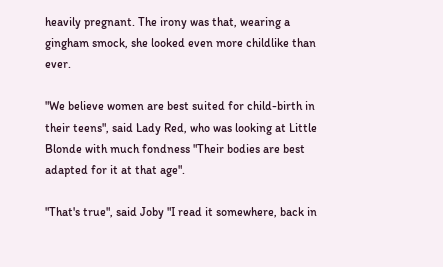heavily pregnant. The irony was that, wearing a gingham smock, she looked even more childlike than ever.

"We believe women are best suited for child-birth in their teens", said Lady Red, who was looking at Little Blonde with much fondness "Their bodies are best adapted for it at that age".

"That's true", said Joby "I read it somewhere, back in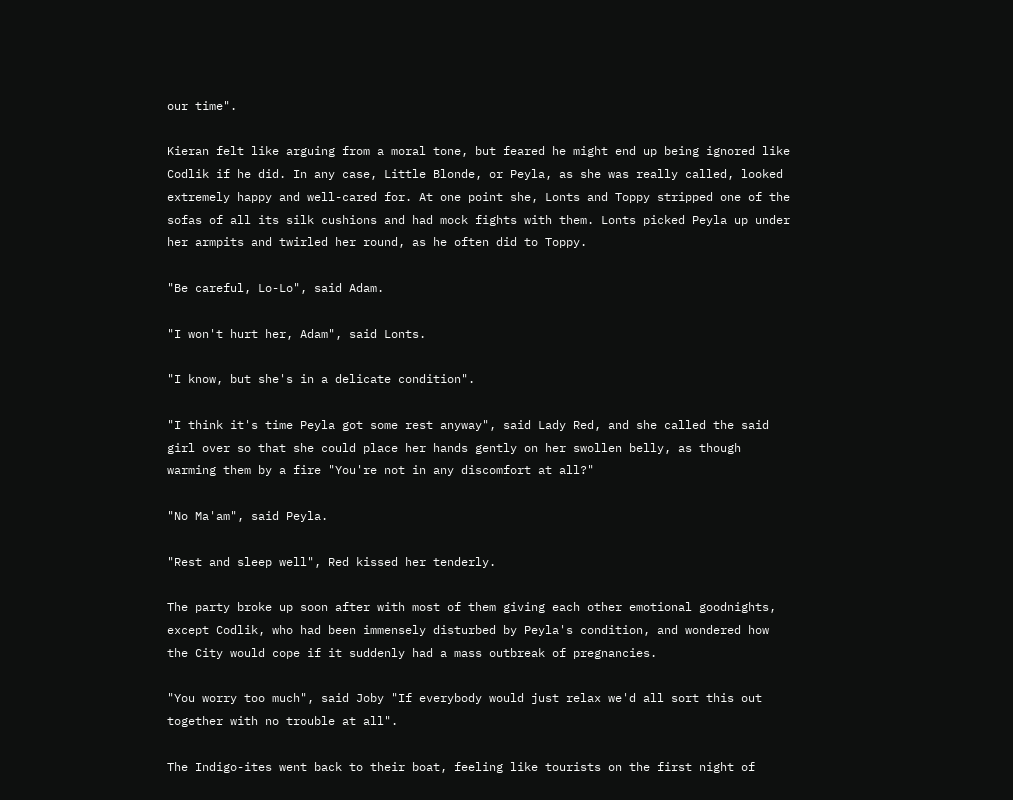our time".

Kieran felt like arguing from a moral tone, but feared he might end up being ignored like Codlik if he did. In any case, Little Blonde, or Peyla, as she was really called, looked extremely happy and well-cared for. At one point she, Lonts and Toppy stripped one of the sofas of all its silk cushions and had mock fights with them. Lonts picked Peyla up under her armpits and twirled her round, as he often did to Toppy.

"Be careful, Lo-Lo", said Adam.

"I won't hurt her, Adam", said Lonts.

"I know, but she's in a delicate condition".

"I think it's time Peyla got some rest anyway", said Lady Red, and she called the said girl over so that she could place her hands gently on her swollen belly, as though warming them by a fire "You're not in any discomfort at all?"

"No Ma'am", said Peyla.

"Rest and sleep well", Red kissed her tenderly.

The party broke up soon after with most of them giving each other emotional goodnights, except Codlik, who had been immensely disturbed by Peyla's condition, and wondered how the City would cope if it suddenly had a mass outbreak of pregnancies.

"You worry too much", said Joby "If everybody would just relax we'd all sort this out together with no trouble at all".

The Indigo-ites went back to their boat, feeling like tourists on the first night of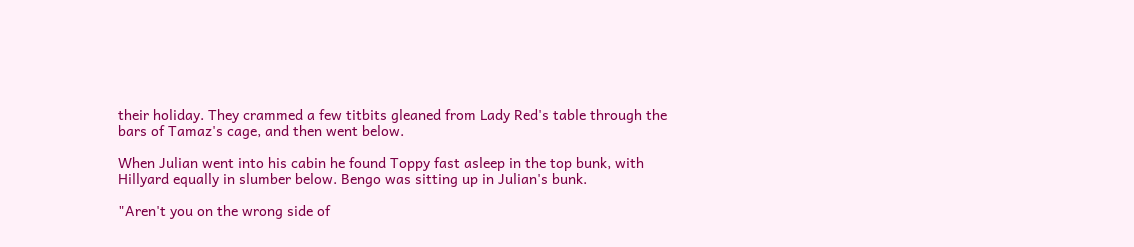their holiday. They crammed a few titbits gleaned from Lady Red's table through the bars of Tamaz's cage, and then went below.

When Julian went into his cabin he found Toppy fast asleep in the top bunk, with Hillyard equally in slumber below. Bengo was sitting up in Julian's bunk.

"Aren't you on the wrong side of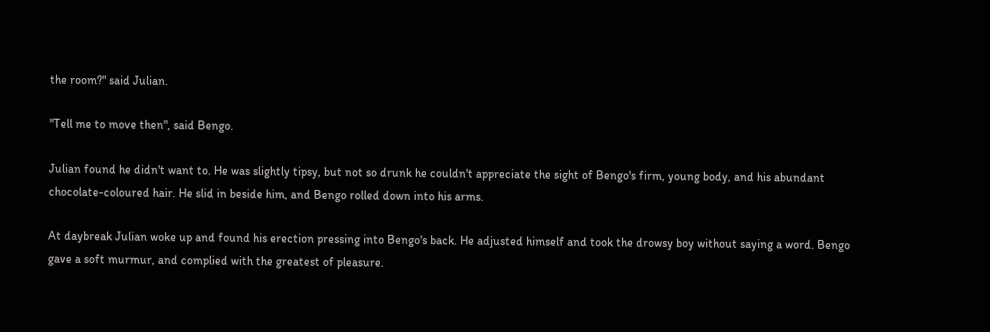the room?" said Julian.

"Tell me to move then", said Bengo.

Julian found he didn't want to. He was slightly tipsy, but not so drunk he couldn't appreciate the sight of Bengo's firm, young body, and his abundant chocolate-coloured hair. He slid in beside him, and Bengo rolled down into his arms.

At daybreak Julian woke up and found his erection pressing into Bengo's back. He adjusted himself and took the drowsy boy without saying a word. Bengo gave a soft murmur, and complied with the greatest of pleasure.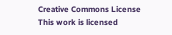Creative Commons License
This work is licensed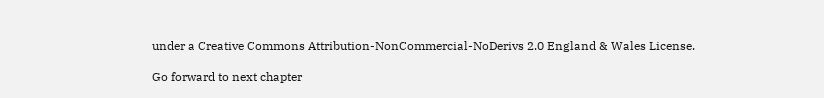under a Creative Commons Attribution-NonCommercial-NoDerivs 2.0 England & Wales License.

Go forward to next chapter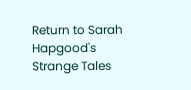Return to Sarah Hapgood's Strange Tales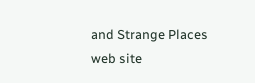and Strange Places web site